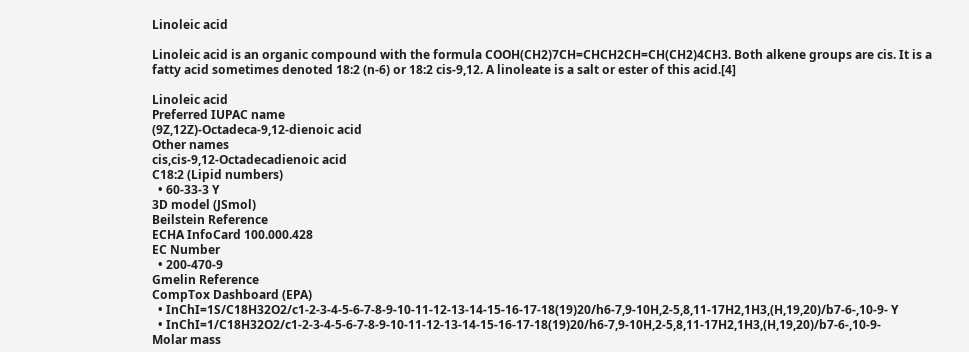Linoleic acid

Linoleic acid is an organic compound with the formula COOH(CH2)7CH=CHCH2CH=CH(CH2)4CH3. Both alkene groups are cis. It is a fatty acid sometimes denoted 18:2 (n-6) or 18:2 cis-9,12. A linoleate is a salt or ester of this acid.[4]

Linoleic acid
Preferred IUPAC name
(9Z,12Z)-Octadeca-9,12-dienoic acid
Other names
cis,cis-9,12-Octadecadienoic acid
C18:2 (Lipid numbers)
  • 60-33-3 Y
3D model (JSmol)
Beilstein Reference
ECHA InfoCard 100.000.428
EC Number
  • 200-470-9
Gmelin Reference
CompTox Dashboard (EPA)
  • InChI=1S/C18H32O2/c1-2-3-4-5-6-7-8-9-10-11-12-13-14-15-16-17-18(19)20/h6-7,9-10H,2-5,8,11-17H2,1H3,(H,19,20)/b7-6-,10-9- Y
  • InChI=1/C18H32O2/c1-2-3-4-5-6-7-8-9-10-11-12-13-14-15-16-17-18(19)20/h6-7,9-10H,2-5,8,11-17H2,1H3,(H,19,20)/b7-6-,10-9-
Molar mass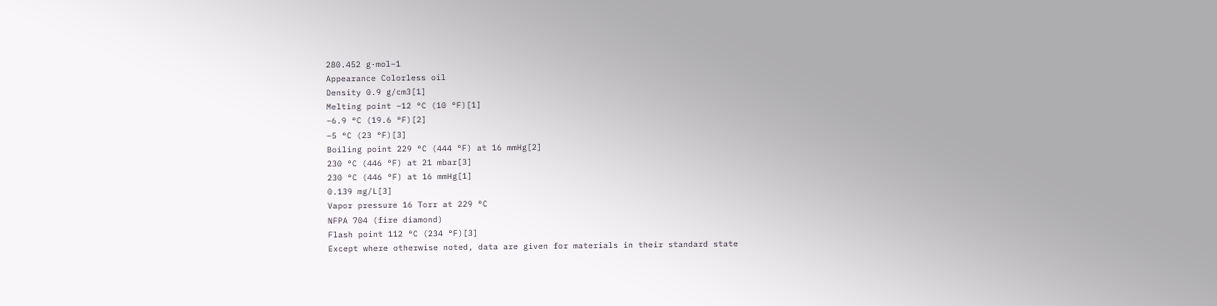280.452 g·mol−1
Appearance Colorless oil
Density 0.9 g/cm3[1]
Melting point −12 °C (10 °F)[1]
−6.9 °C (19.6 °F)[2]
−5 °C (23 °F)[3]
Boiling point 229 °C (444 °F) at 16 mmHg[2]
230 °C (446 °F) at 21 mbar[3]
230 °C (446 °F) at 16 mmHg[1]
0.139 mg/L[3]
Vapor pressure 16 Torr at 229 °C
NFPA 704 (fire diamond)
Flash point 112 °C (234 °F)[3]
Except where otherwise noted, data are given for materials in their standard state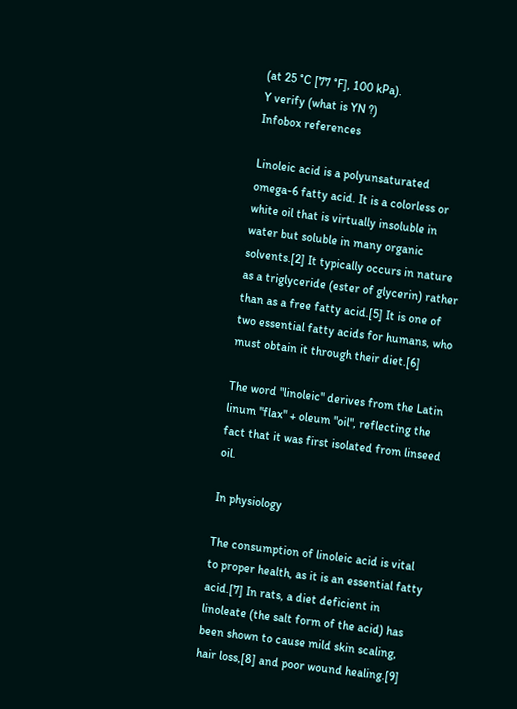(at 25 °C [77 °F], 100 kPa).
Y verify (what is YN ?)
Infobox references

Linoleic acid is a polyunsaturated omega-6 fatty acid. It is a colorless or white oil that is virtually insoluble in water but soluble in many organic solvents.[2] It typically occurs in nature as a triglyceride (ester of glycerin) rather than as a free fatty acid.[5] It is one of two essential fatty acids for humans, who must obtain it through their diet.[6]

The word "linoleic" derives from the Latin linum "flax" + oleum "oil", reflecting the fact that it was first isolated from linseed oil.

In physiology

The consumption of linoleic acid is vital to proper health, as it is an essential fatty acid.[7] In rats, a diet deficient in linoleate (the salt form of the acid) has been shown to cause mild skin scaling, hair loss,[8] and poor wound healing.[9]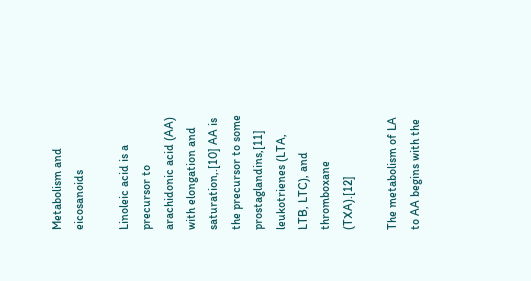Metabolism and eicosanoids

Linoleic acid is a precursor to arachidonic acid (AA) with elongation and saturation,.[10] AA is the precursor to some prostaglandins,[11] leukotrienes (LTA, LTB, LTC), and thromboxane (TXA).[12]

The metabolism of LA to AA begins with the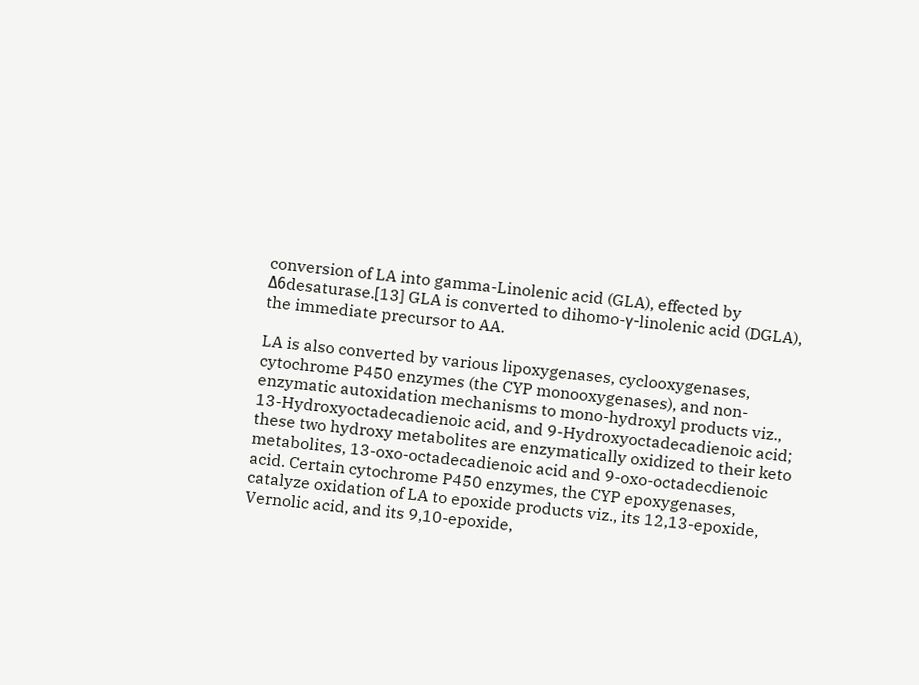conversion of LA into gamma-Linolenic acid (GLA), effected by Δ6desaturase.[13] GLA is converted to dihomo-γ-linolenic acid (DGLA), the immediate precursor to AA.

LA is also converted by various lipoxygenases, cyclooxygenases, cytochrome P450 enzymes (the CYP monooxygenases), and non-enzymatic autoxidation mechanisms to mono-hydroxyl products viz., 13-Hydroxyoctadecadienoic acid, and 9-Hydroxyoctadecadienoic acid; these two hydroxy metabolites are enzymatically oxidized to their keto metabolites, 13-oxo-octadecadienoic acid and 9-oxo-octadecdienoic acid. Certain cytochrome P450 enzymes, the CYP epoxygenases, catalyze oxidation of LA to epoxide products viz., its 12,13-epoxide, Vernolic acid, and its 9,10-epoxide,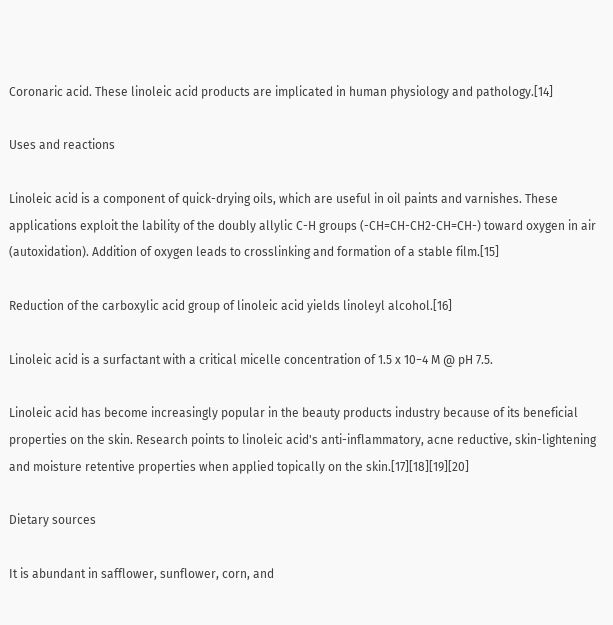Coronaric acid. These linoleic acid products are implicated in human physiology and pathology.[14]

Uses and reactions

Linoleic acid is a component of quick-drying oils, which are useful in oil paints and varnishes. These applications exploit the lability of the doubly allylic C-H groups (-CH=CH-CH2-CH=CH-) toward oxygen in air (autoxidation). Addition of oxygen leads to crosslinking and formation of a stable film.[15]

Reduction of the carboxylic acid group of linoleic acid yields linoleyl alcohol.[16]

Linoleic acid is a surfactant with a critical micelle concentration of 1.5 x 10−4 M @ pH 7.5.

Linoleic acid has become increasingly popular in the beauty products industry because of its beneficial properties on the skin. Research points to linoleic acid's anti-inflammatory, acne reductive, skin-lightening and moisture retentive properties when applied topically on the skin.[17][18][19][20]

Dietary sources

It is abundant in safflower, sunflower, corn, and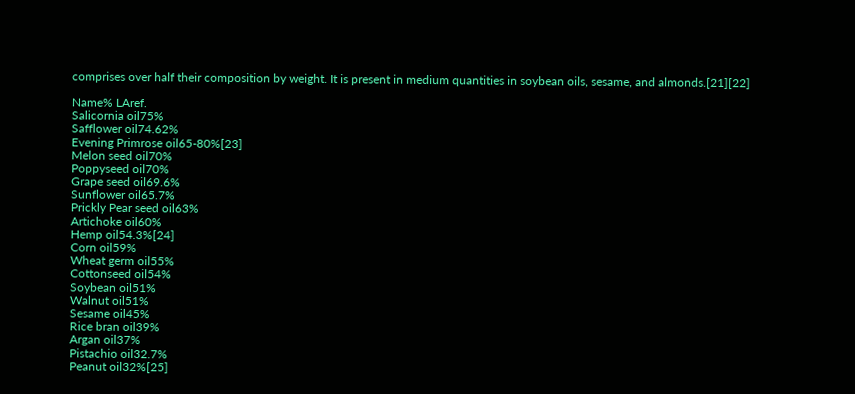comprises over half their composition by weight. It is present in medium quantities in soybean oils, sesame, and almonds.[21][22]

Name% LAref.
Salicornia oil75%
Safflower oil74.62%
Evening Primrose oil65-80%[23]
Melon seed oil70%
Poppyseed oil70%
Grape seed oil69.6%
Sunflower oil65.7%
Prickly Pear seed oil63%
Artichoke oil60%
Hemp oil54.3%[24]
Corn oil59%
Wheat germ oil55%
Cottonseed oil54%
Soybean oil51%
Walnut oil51%
Sesame oil45%
Rice bran oil39%
Argan oil37%
Pistachio oil32.7%
Peanut oil32%[25]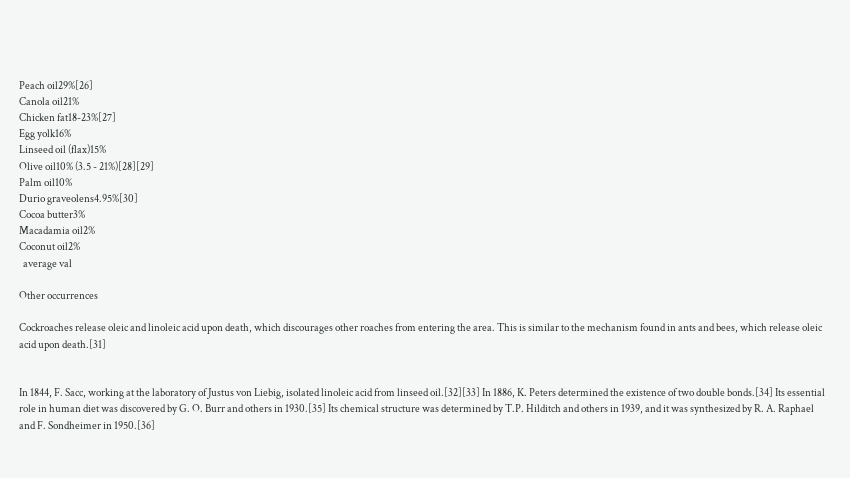Peach oil29%[26]
Canola oil21%
Chicken fat18-23%[27]
Egg yolk16%
Linseed oil (flax)15%
Olive oil10% (3.5 - 21%)[28][29]
Palm oil10%
Durio graveolens4.95%[30]
Cocoa butter3%
Macadamia oil2%
Coconut oil2%
  average val

Other occurrences

Cockroaches release oleic and linoleic acid upon death, which discourages other roaches from entering the area. This is similar to the mechanism found in ants and bees, which release oleic acid upon death.[31]


In 1844, F. Sacc, working at the laboratory of Justus von Liebig, isolated linoleic acid from linseed oil.[32][33] In 1886, K. Peters determined the existence of two double bonds.[34] Its essential role in human diet was discovered by G. O. Burr and others in 1930.[35] Its chemical structure was determined by T.P. Hilditch and others in 1939, and it was synthesized by R. A. Raphael and F. Sondheimer in 1950.[36]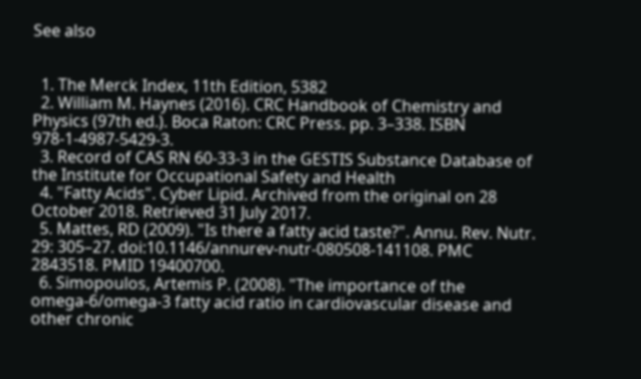See also


  1. The Merck Index, 11th Edition, 5382
  2. William M. Haynes (2016). CRC Handbook of Chemistry and Physics (97th ed.). Boca Raton: CRC Press. pp. 3–338. ISBN 978-1-4987-5429-3.
  3. Record of CAS RN 60-33-3 in the GESTIS Substance Database of the Institute for Occupational Safety and Health
  4. "Fatty Acids". Cyber Lipid. Archived from the original on 28 October 2018. Retrieved 31 July 2017.
  5. Mattes, RD (2009). "Is there a fatty acid taste?". Annu. Rev. Nutr. 29: 305–27. doi:10.1146/annurev-nutr-080508-141108. PMC 2843518. PMID 19400700.
  6. Simopoulos, Artemis P. (2008). "The importance of the omega-6/omega-3 fatty acid ratio in cardiovascular disease and other chronic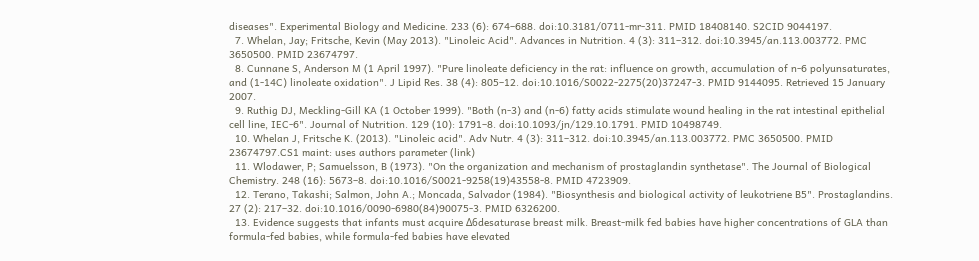diseases". Experimental Biology and Medicine. 233 (6): 674–688. doi:10.3181/0711-mr-311. PMID 18408140. S2CID 9044197.
  7. Whelan, Jay; Fritsche, Kevin (May 2013). "Linoleic Acid". Advances in Nutrition. 4 (3): 311–312. doi:10.3945/an.113.003772. PMC 3650500. PMID 23674797.
  8. Cunnane S, Anderson M (1 April 1997). "Pure linoleate deficiency in the rat: influence on growth, accumulation of n-6 polyunsaturates, and (1-14C) linoleate oxidation". J Lipid Res. 38 (4): 805–12. doi:10.1016/S0022-2275(20)37247-3. PMID 9144095. Retrieved 15 January 2007.
  9. Ruthig DJ, Meckling-Gill KA (1 October 1999). "Both (n-3) and (n-6) fatty acids stimulate wound healing in the rat intestinal epithelial cell line, IEC-6". Journal of Nutrition. 129 (10): 1791–8. doi:10.1093/jn/129.10.1791. PMID 10498749.
  10. Whelan J, Fritsche K. (2013). "Linoleic acid". Adv Nutr. 4 (3): 311–312. doi:10.3945/an.113.003772. PMC 3650500. PMID 23674797.CS1 maint: uses authors parameter (link)
  11. Wlodawer, P; Samuelsson, B (1973). "On the organization and mechanism of prostaglandin synthetase". The Journal of Biological Chemistry. 248 (16): 5673–8. doi:10.1016/S0021-9258(19)43558-8. PMID 4723909.
  12. Terano, Takashi; Salmon, John A.; Moncada, Salvador (1984). "Biosynthesis and biological activity of leukotriene B5". Prostaglandins. 27 (2): 217–32. doi:10.1016/0090-6980(84)90075-3. PMID 6326200.
  13. Evidence suggests that infants must acquire Δ6desaturase breast milk. Breast-milk fed babies have higher concentrations of GLA than formula-fed babies, while formula-fed babies have elevated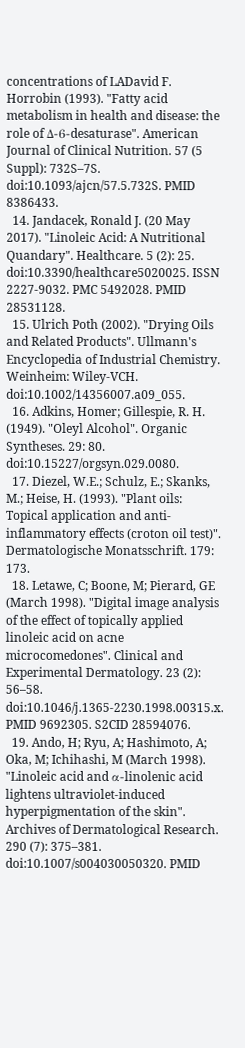concentrations of LADavid F. Horrobin (1993). "Fatty acid metabolism in health and disease: the role of Δ-6-desaturase". American Journal of Clinical Nutrition. 57 (5 Suppl): 732S–7S. doi:10.1093/ajcn/57.5.732S. PMID 8386433.
  14. Jandacek, Ronald J. (20 May 2017). "Linoleic Acid: A Nutritional Quandary". Healthcare. 5 (2): 25. doi:10.3390/healthcare5020025. ISSN 2227-9032. PMC 5492028. PMID 28531128.
  15. Ulrich Poth (2002). "Drying Oils and Related Products". Ullmann's Encyclopedia of Industrial Chemistry. Weinheim: Wiley-VCH. doi:10.1002/14356007.a09_055.
  16. Adkins, Homer; Gillespie, R. H. (1949). "Oleyl Alcohol". Organic Syntheses. 29: 80. doi:10.15227/orgsyn.029.0080.
  17. Diezel, W.E.; Schulz, E.; Skanks, M.; Heise, H. (1993). "Plant oils: Topical application and anti-inflammatory effects (croton oil test)". Dermatologische Monatsschrift. 179: 173.
  18. Letawe, C; Boone, M; Pierard, GE (March 1998). "Digital image analysis of the effect of topically applied linoleic acid on acne microcomedones". Clinical and Experimental Dermatology. 23 (2): 56–58. doi:10.1046/j.1365-2230.1998.00315.x. PMID 9692305. S2CID 28594076.
  19. Ando, H; Ryu, A; Hashimoto, A; Oka, M; Ichihashi, M (March 1998). "Linoleic acid and α-linolenic acid lightens ultraviolet-induced hyperpigmentation of the skin". Archives of Dermatological Research. 290 (7): 375–381. doi:10.1007/s004030050320. PMID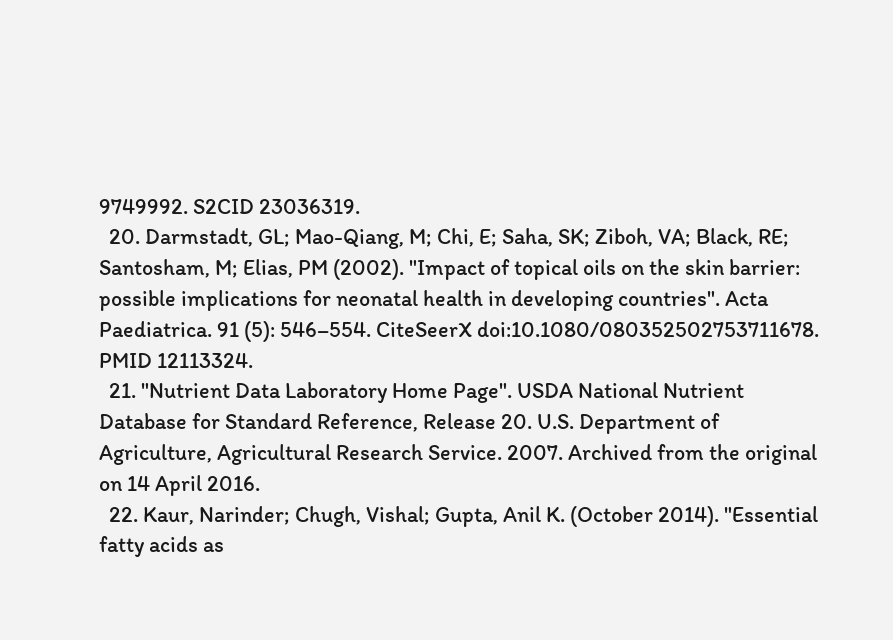9749992. S2CID 23036319.
  20. Darmstadt, GL; Mao-Qiang, M; Chi, E; Saha, SK; Ziboh, VA; Black, RE; Santosham, M; Elias, PM (2002). "Impact of topical oils on the skin barrier: possible implications for neonatal health in developing countries". Acta Paediatrica. 91 (5): 546–554. CiteSeerX doi:10.1080/080352502753711678. PMID 12113324.
  21. "Nutrient Data Laboratory Home Page". USDA National Nutrient Database for Standard Reference, Release 20. U.S. Department of Agriculture, Agricultural Research Service. 2007. Archived from the original on 14 April 2016.
  22. Kaur, Narinder; Chugh, Vishal; Gupta, Anil K. (October 2014). "Essential fatty acids as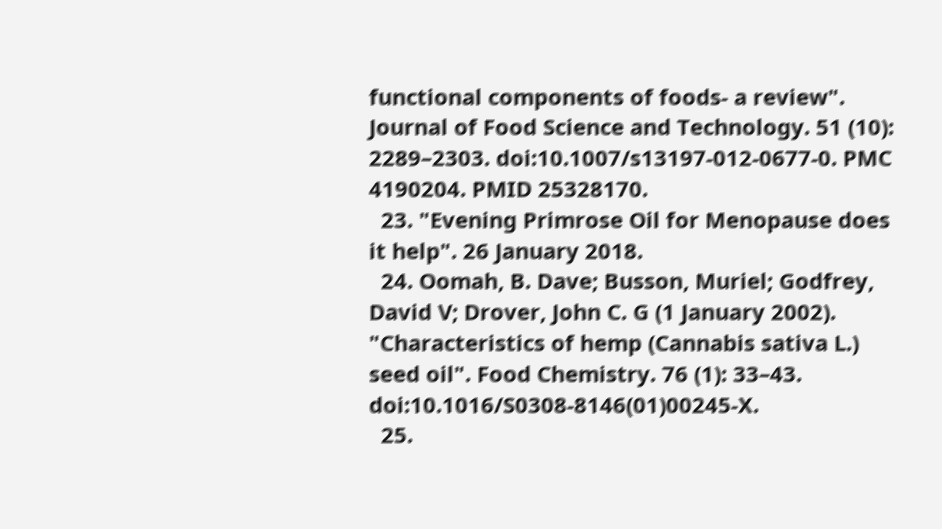functional components of foods- a review". Journal of Food Science and Technology. 51 (10): 2289–2303. doi:10.1007/s13197-012-0677-0. PMC 4190204. PMID 25328170.
  23. "Evening Primrose Oil for Menopause does it help". 26 January 2018.
  24. Oomah, B. Dave; Busson, Muriel; Godfrey, David V; Drover, John C. G (1 January 2002). "Characteristics of hemp (Cannabis sativa L.) seed oil". Food Chemistry. 76 (1): 33–43. doi:10.1016/S0308-8146(01)00245-X.
  25.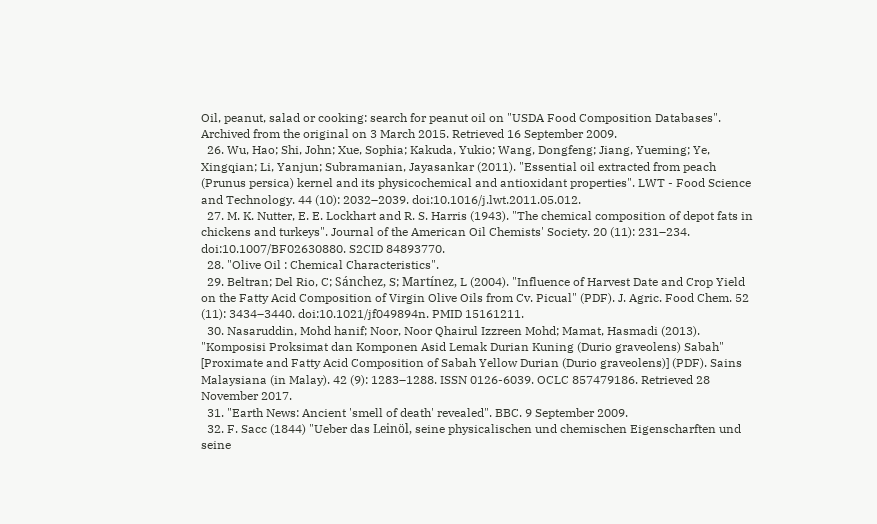Oil, peanut, salad or cooking: search for peanut oil on "USDA Food Composition Databases". Archived from the original on 3 March 2015. Retrieved 16 September 2009.
  26. Wu, Hao; Shi, John; Xue, Sophia; Kakuda, Yukio; Wang, Dongfeng; Jiang, Yueming; Ye, Xingqian; Li, Yanjun; Subramanian, Jayasankar (2011). "Essential oil extracted from peach (Prunus persica) kernel and its physicochemical and antioxidant properties". LWT - Food Science and Technology. 44 (10): 2032–2039. doi:10.1016/j.lwt.2011.05.012.
  27. M. K. Nutter, E. E. Lockhart and R. S. Harris (1943). "The chemical composition of depot fats in chickens and turkeys". Journal of the American Oil Chemists' Society. 20 (11): 231–234. doi:10.1007/BF02630880. S2CID 84893770.
  28. "Olive Oil : Chemical Characteristics".
  29. Beltran; Del Rio, C; Sánchez, S; Martínez, L (2004). "Influence of Harvest Date and Crop Yield on the Fatty Acid Composition of Virgin Olive Oils from Cv. Picual" (PDF). J. Agric. Food Chem. 52 (11): 3434–3440. doi:10.1021/jf049894n. PMID 15161211.
  30. Nasaruddin, Mohd hanif; Noor, Noor Qhairul Izzreen Mohd; Mamat, Hasmadi (2013). "Komposisi Proksimat dan Komponen Asid Lemak Durian Kuning (Durio graveolens) Sabah" [Proximate and Fatty Acid Composition of Sabah Yellow Durian (Durio graveolens)] (PDF). Sains Malaysiana (in Malay). 42 (9): 1283–1288. ISSN 0126-6039. OCLC 857479186. Retrieved 28 November 2017.
  31. "Earth News: Ancient 'smell of death' revealed". BBC. 9 September 2009.
  32. F. Sacc (1844) "Ueber das Leinöl, seine physicalischen und chemischen Eigenscharften und seine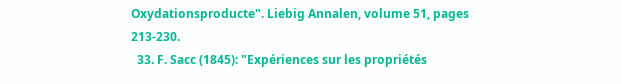Oxydationsproducte". Liebig Annalen, volume 51, pages 213-230.
  33. F. Sacc (1845): "Expériences sur les propriétés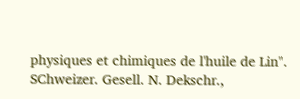physiques et chimiques de l'huile de Lin". SChweizer. Gesell. N. Dekschr.,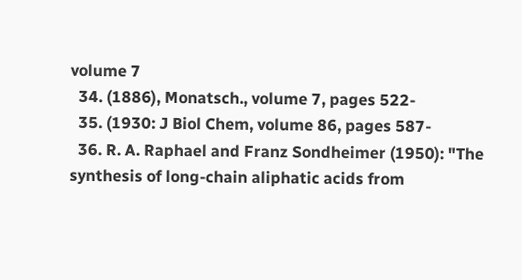volume 7
  34. (1886), Monatsch., volume 7, pages 522-
  35. (1930: J Biol Chem, volume 86, pages 587-
  36. R. A. Raphael and Franz Sondheimer (1950): "The synthesis of long-chain aliphatic acids from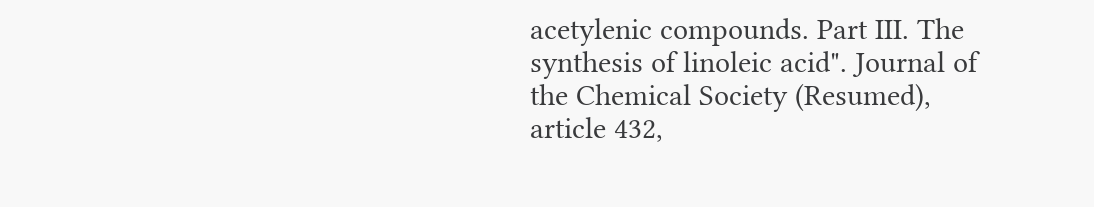acetylenic compounds. Part III. The synthesis of linoleic acid". Journal of the Chemical Society (Resumed), article 432,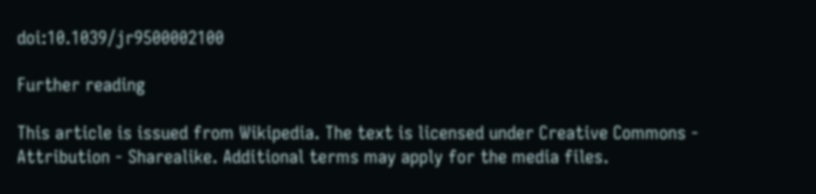doi:10.1039/jr9500002100

Further reading

This article is issued from Wikipedia. The text is licensed under Creative Commons - Attribution - Sharealike. Additional terms may apply for the media files.